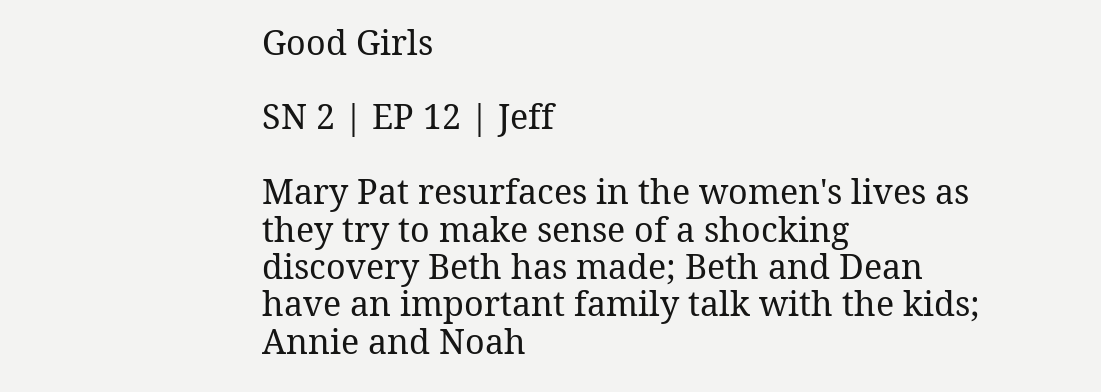Good Girls

SN 2 | EP 12 | Jeff

Mary Pat resurfaces in the women's lives as they try to make sense of a shocking discovery Beth has made; Beth and Dean have an important family talk with the kids; Annie and Noah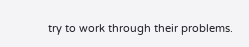try to work through their problems.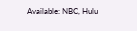Available: NBC, Hulu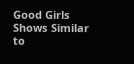Good Girls
Shows Similar to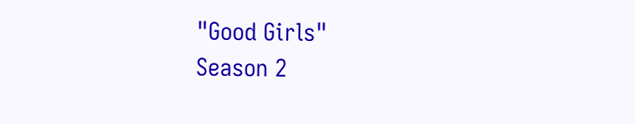"Good Girls"
Season 2